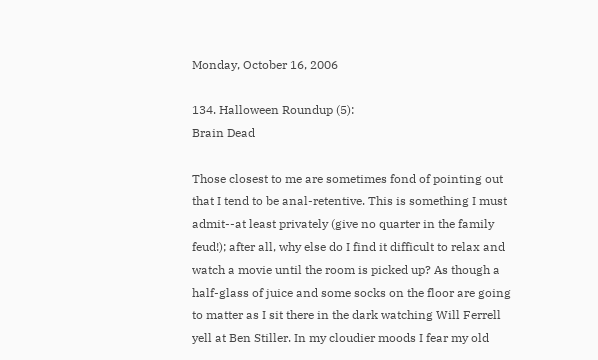Monday, October 16, 2006

134. Halloween Roundup (5):
Brain Dead

Those closest to me are sometimes fond of pointing out that I tend to be anal-retentive. This is something I must admit--at least privately (give no quarter in the family feud!); after all, why else do I find it difficult to relax and watch a movie until the room is picked up? As though a half-glass of juice and some socks on the floor are going to matter as I sit there in the dark watching Will Ferrell yell at Ben Stiller. In my cloudier moods I fear my old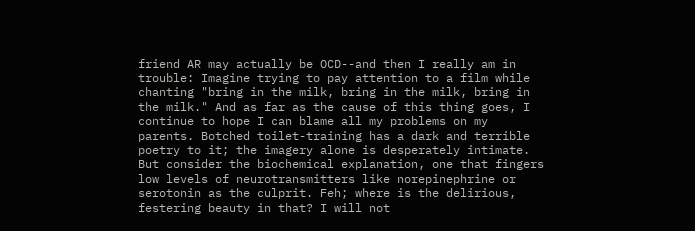friend AR may actually be OCD--and then I really am in trouble: Imagine trying to pay attention to a film while chanting "bring in the milk, bring in the milk, bring in the milk." And as far as the cause of this thing goes, I continue to hope I can blame all my problems on my parents. Botched toilet-training has a dark and terrible poetry to it; the imagery alone is desperately intimate. But consider the biochemical explanation, one that fingers low levels of neurotransmitters like norepinephrine or serotonin as the culprit. Feh; where is the delirious, festering beauty in that? I will not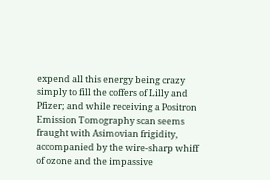expend all this energy being crazy simply to fill the coffers of Lilly and Pfizer; and while receiving a Positron Emission Tomography scan seems fraught with Asimovian frigidity, accompanied by the wire-sharp whiff of ozone and the impassive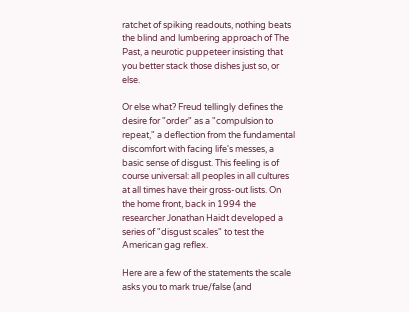ratchet of spiking readouts, nothing beats the blind and lumbering approach of The Past, a neurotic puppeteer insisting that you better stack those dishes just so, or else.

Or else what? Freud tellingly defines the desire for "order" as a "compulsion to repeat," a deflection from the fundamental discomfort with facing life's messes, a basic sense of disgust. This feeling is of course universal: all peoples in all cultures at all times have their gross-out lists. On the home front, back in 1994 the researcher Jonathan Haidt developed a series of "disgust scales" to test the American gag reflex.

Here are a few of the statements the scale asks you to mark true/false (and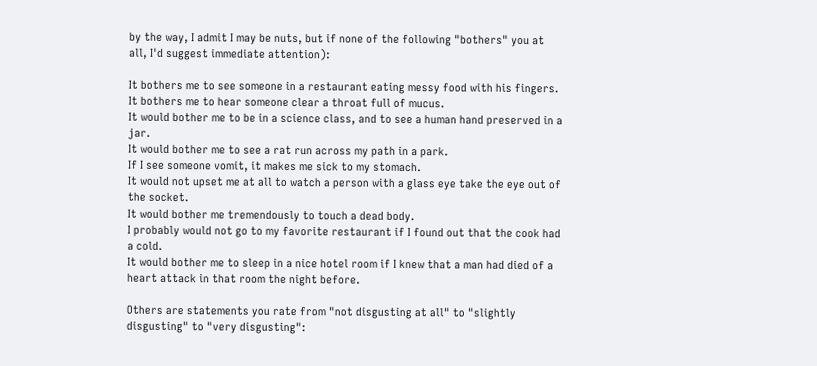by the way, I admit I may be nuts, but if none of the following "bothers" you at all, I'd suggest immediate attention):

It bothers me to see someone in a restaurant eating messy food with his fingers.
It bothers me to hear someone clear a throat full of mucus.
It would bother me to be in a science class, and to see a human hand preserved in a jar.
It would bother me to see a rat run across my path in a park.
If I see someone vomit, it makes me sick to my stomach.
It would not upset me at all to watch a person with a glass eye take the eye out of the socket.
It would bother me tremendously to touch a dead body.
I probably would not go to my favorite restaurant if I found out that the cook had a cold.
It would bother me to sleep in a nice hotel room if I knew that a man had died of a heart attack in that room the night before.

Others are statements you rate from "not disgusting at all" to "slightly disgusting" to "very disgusting":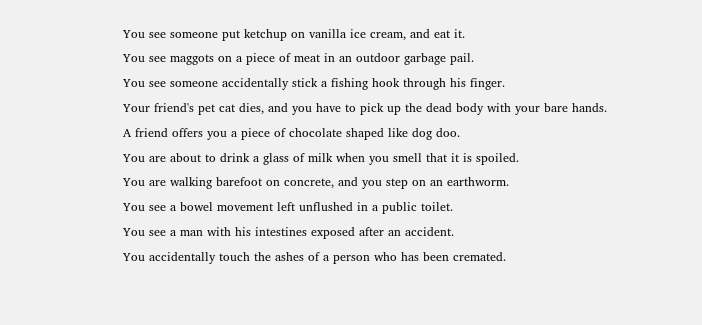You see someone put ketchup on vanilla ice cream, and eat it.
You see maggots on a piece of meat in an outdoor garbage pail.
You see someone accidentally stick a fishing hook through his finger.
Your friend's pet cat dies, and you have to pick up the dead body with your bare hands.
A friend offers you a piece of chocolate shaped like dog doo.
You are about to drink a glass of milk when you smell that it is spoiled.
You are walking barefoot on concrete, and you step on an earthworm.
You see a bowel movement left unflushed in a public toilet.
You see a man with his intestines exposed after an accident.
You accidentally touch the ashes of a person who has been cremated.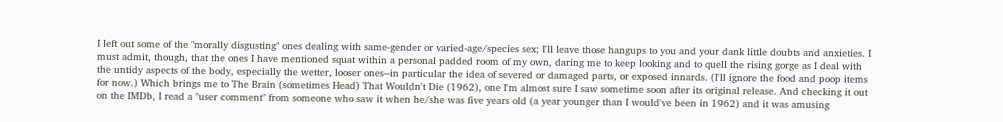I left out some of the "morally disgusting" ones dealing with same-gender or varied-age/species sex; I'll leave those hangups to you and your dank little doubts and anxieties. I must admit, though, that the ones I have mentioned squat within a personal padded room of my own, daring me to keep looking and to quell the rising gorge as I deal with the untidy aspects of the body, especially the wetter, looser ones--in particular the idea of severed or damaged parts, or exposed innards. (I'll ignore the food and poop items for now.) Which brings me to The Brain (sometimes Head) That Wouldn't Die (1962), one I'm almost sure I saw sometime soon after its original release. And checking it out on the IMDb, I read a "user comment" from someone who saw it when he/she was five years old (a year younger than I would've been in 1962) and it was amusing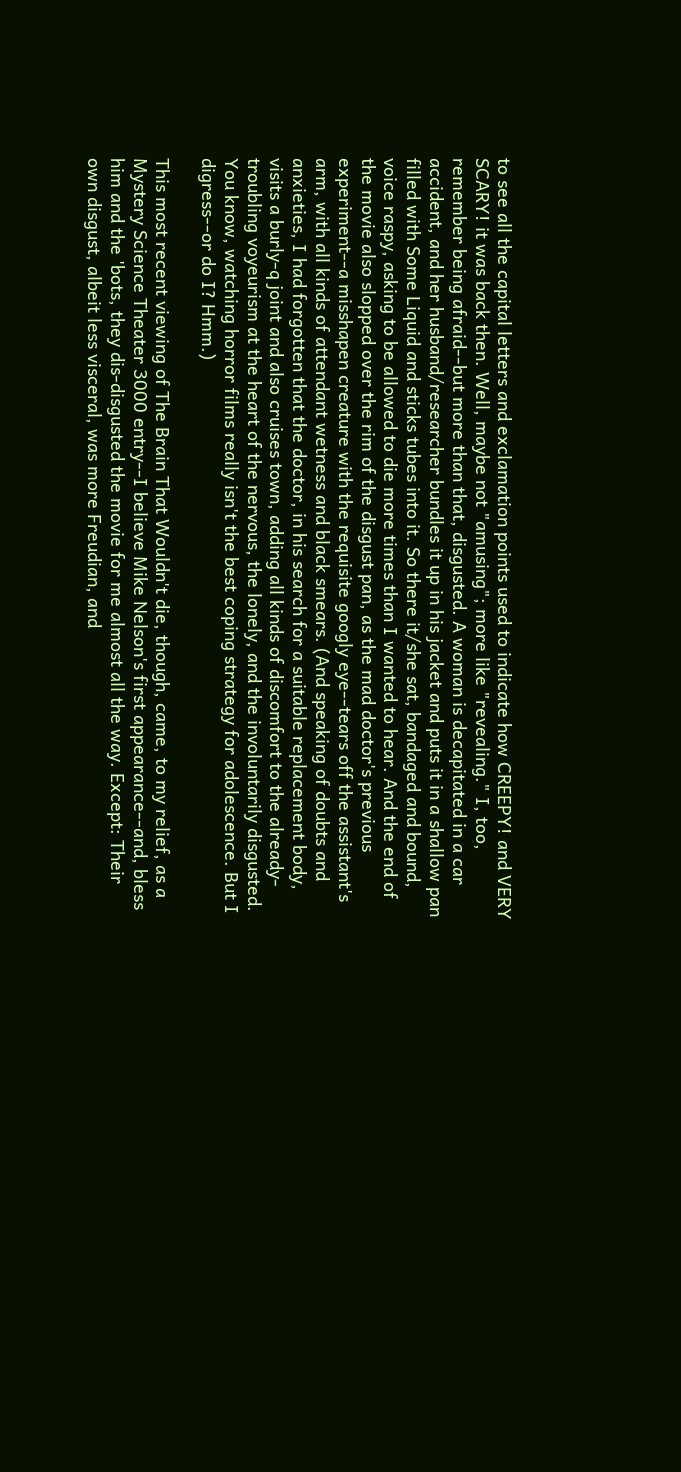to see all the capital letters and exclamation points used to indicate how CREEPY! and VERY SCARY! it was back then. Well, maybe not "amusing"; more like "revealing." I, too, remember being afraid--but more than that, disgusted. A woman is decapitated in a car accident, and her husband/researcher bundles it up in his jacket and puts it in a shallow pan filled with Some Liquid and sticks tubes into it. So there it/she sat, bandaged and bound, voice raspy, asking to be allowed to die more times than I wanted to hear. And the end of the movie also slopped over the rim of the disgust pan, as the mad doctor's previous experiment--a misshapen creature with the requisite googly eye--tears off the assistant's arm, with all kinds of attendant wetness and black smears. (And speaking of doubts and anxieties, I had forgotten that the doctor, in his search for a suitable replacement body, visits a burly-q joint and also cruises town, adding all kinds of discomfort to the already-troubling voyeurism at the heart of the nervous, the lonely, and the involuntarily disgusted. You know, watching horror films really isn't the best coping strategy for adolescence. But I digress--or do I? Hmm.)

This most recent viewing of The Brain That Wouldn't die, though, came, to my relief, as a Mystery Science Theater 3000 entry--I believe Mike Nelson's first appearance--and, bless him and the 'bots, they dis-disgusted the movie for me almost all the way. Except: Their own disgust, albeit less visceral, was more Freudian, and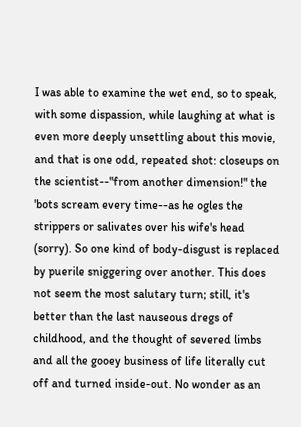I was able to examine the wet end, so to speak, with some dispassion, while laughing at what is even more deeply unsettling about this movie, and that is one odd, repeated shot: closeups on the scientist--"from another dimension!" the 'bots scream every time--as he ogles the strippers or salivates over his wife's head (sorry). So one kind of body-disgust is replaced by puerile sniggering over another. This does not seem the most salutary turn; still, it's better than the last nauseous dregs of childhood, and the thought of severed limbs and all the gooey business of life literally cut off and turned inside-out. No wonder as an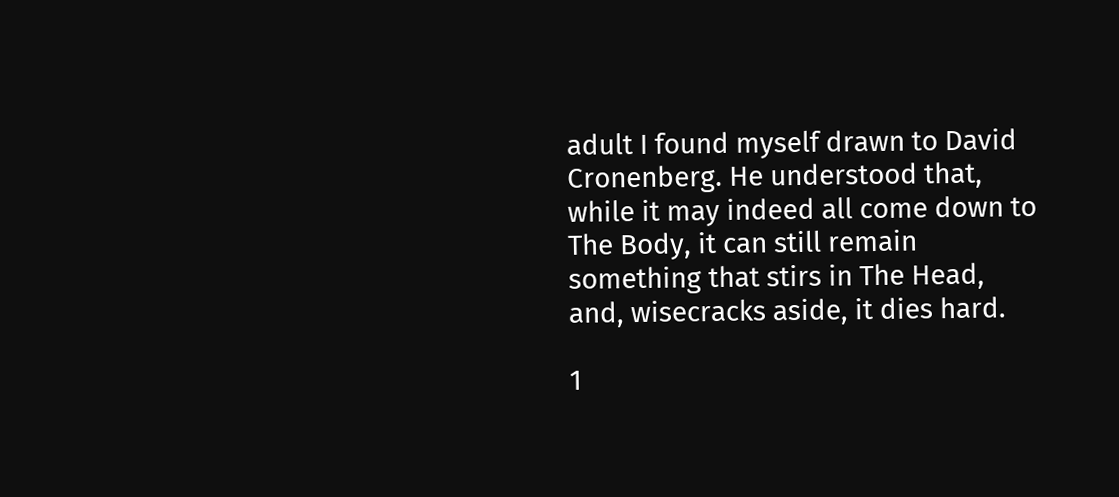adult I found myself drawn to David Cronenberg. He understood that, while it may indeed all come down to The Body, it can still remain something that stirs in The Head, and, wisecracks aside, it dies hard.

1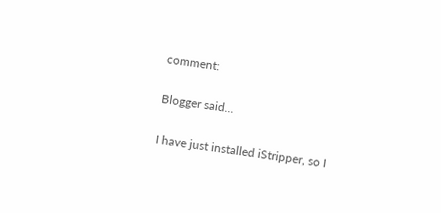comment:

Blogger said...

I have just installed iStripper, so I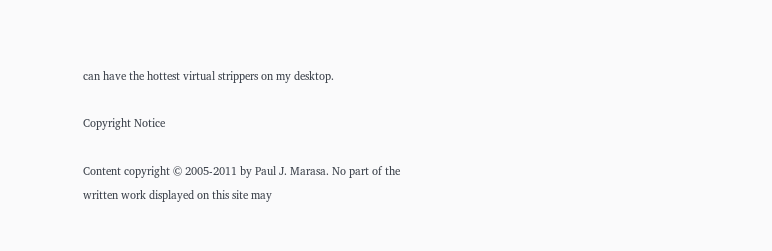can have the hottest virtual strippers on my desktop.

Copyright Notice

Content copyright © 2005-2011 by Paul J. Marasa. No part of the written work displayed on this site may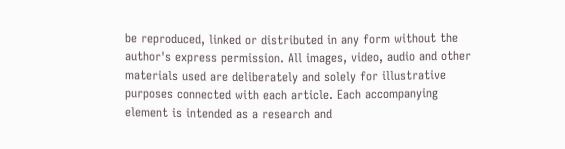be reproduced, linked or distributed in any form without the author's express permission. All images, video, audio and other materials used are deliberately and solely for illustrative purposes connected with each article. Each accompanying element is intended as a research and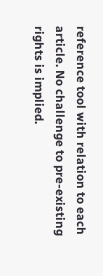reference tool with relation to each article. No challenge to pre-existing rights is implied.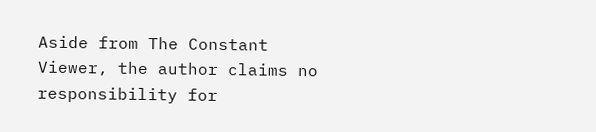Aside from The Constant Viewer, the author claims no responsibility for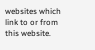websites which link to or from this website.